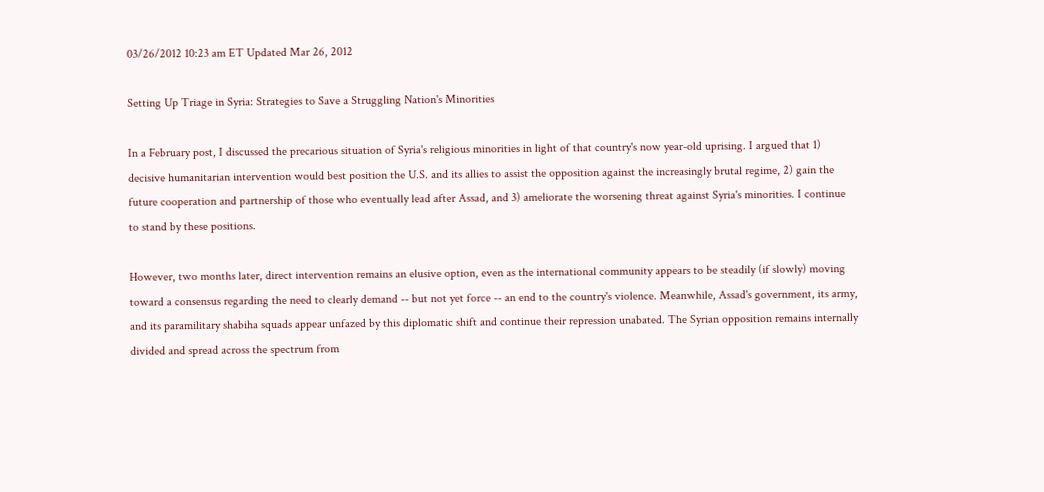03/26/2012 10:23 am ET Updated Mar 26, 2012

Setting Up Triage in Syria: Strategies to Save a Struggling Nation's Minorities

In a February post, I discussed the precarious situation of Syria's religious minorities in light of that country's now year-old uprising. I argued that 1) decisive humanitarian intervention would best position the U.S. and its allies to assist the opposition against the increasingly brutal regime, 2) gain the future cooperation and partnership of those who eventually lead after Assad, and 3) ameliorate the worsening threat against Syria's minorities. I continue to stand by these positions.

However, two months later, direct intervention remains an elusive option, even as the international community appears to be steadily (if slowly) moving toward a consensus regarding the need to clearly demand -- but not yet force -- an end to the country's violence. Meanwhile, Assad's government, its army, and its paramilitary shabiha squads appear unfazed by this diplomatic shift and continue their repression unabated. The Syrian opposition remains internally divided and spread across the spectrum from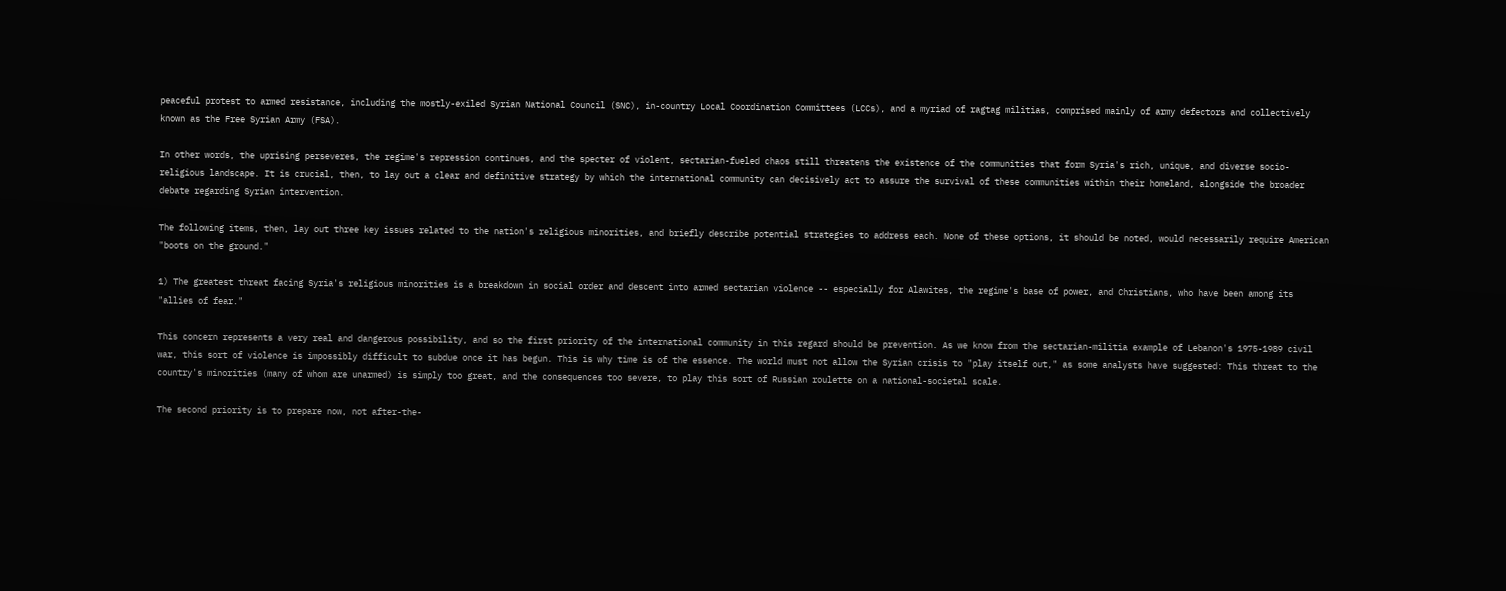peaceful protest to armed resistance, including the mostly-exiled Syrian National Council (SNC), in-country Local Coordination Committees (LCCs), and a myriad of ragtag militias, comprised mainly of army defectors and collectively known as the Free Syrian Army (FSA).

In other words, the uprising perseveres, the regime's repression continues, and the specter of violent, sectarian-fueled chaos still threatens the existence of the communities that form Syria's rich, unique, and diverse socio-religious landscape. It is crucial, then, to lay out a clear and definitive strategy by which the international community can decisively act to assure the survival of these communities within their homeland, alongside the broader debate regarding Syrian intervention.

The following items, then, lay out three key issues related to the nation's religious minorities, and briefly describe potential strategies to address each. None of these options, it should be noted, would necessarily require American "boots on the ground."

1) The greatest threat facing Syria's religious minorities is a breakdown in social order and descent into armed sectarian violence -- especially for Alawites, the regime's base of power, and Christians, who have been among its "allies of fear."

This concern represents a very real and dangerous possibility, and so the first priority of the international community in this regard should be prevention. As we know from the sectarian-militia example of Lebanon's 1975-1989 civil war, this sort of violence is impossibly difficult to subdue once it has begun. This is why time is of the essence. The world must not allow the Syrian crisis to "play itself out," as some analysts have suggested: This threat to the country's minorities (many of whom are unarmed) is simply too great, and the consequences too severe, to play this sort of Russian roulette on a national-societal scale.

The second priority is to prepare now, not after-the-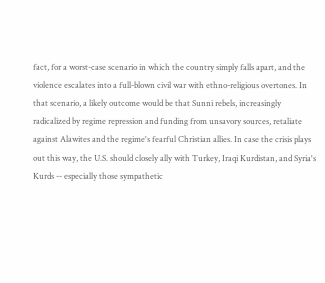fact, for a worst-case scenario in which the country simply falls apart, and the violence escalates into a full-blown civil war with ethno-religious overtones. In that scenario, a likely outcome would be that Sunni rebels, increasingly radicalized by regime repression and funding from unsavory sources, retaliate against Alawites and the regime's fearful Christian allies. In case the crisis plays out this way, the U.S. should closely ally with Turkey, Iraqi Kurdistan, and Syria's Kurds -- especially those sympathetic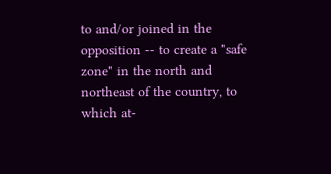to and/or joined in the opposition -- to create a "safe zone" in the north and northeast of the country, to which at-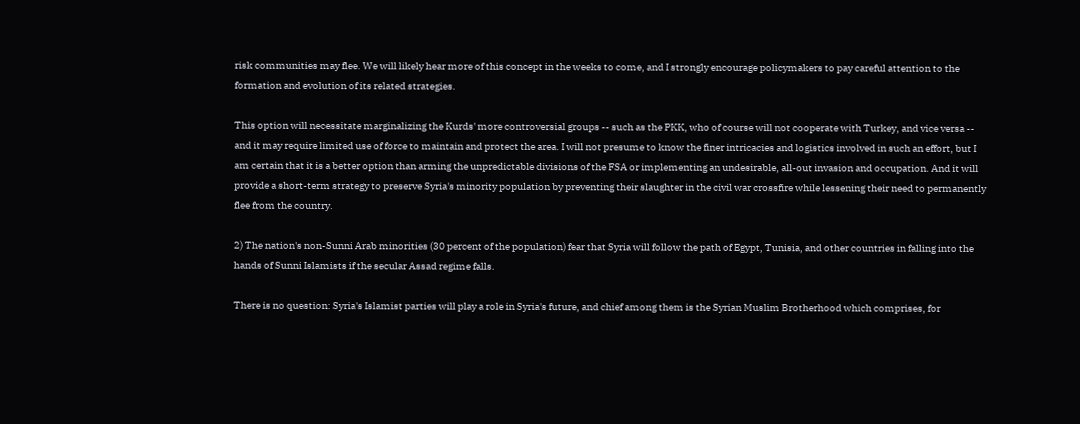risk communities may flee. We will likely hear more of this concept in the weeks to come, and I strongly encourage policymakers to pay careful attention to the formation and evolution of its related strategies.

This option will necessitate marginalizing the Kurds' more controversial groups -- such as the PKK, who of course will not cooperate with Turkey, and vice versa -- and it may require limited use of force to maintain and protect the area. I will not presume to know the finer intricacies and logistics involved in such an effort, but I am certain that it is a better option than arming the unpredictable divisions of the FSA or implementing an undesirable, all-out invasion and occupation. And it will provide a short-term strategy to preserve Syria's minority population by preventing their slaughter in the civil war crossfire while lessening their need to permanently flee from the country.

2) The nation's non-Sunni Arab minorities (30 percent of the population) fear that Syria will follow the path of Egypt, Tunisia, and other countries in falling into the hands of Sunni Islamists if the secular Assad regime falls.

There is no question: Syria's Islamist parties will play a role in Syria's future, and chief among them is the Syrian Muslim Brotherhood which comprises, for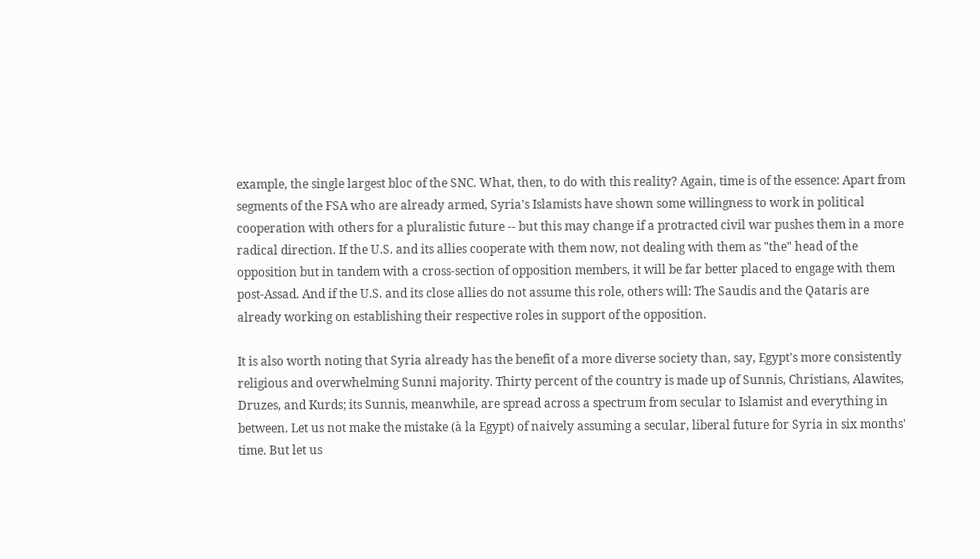example, the single largest bloc of the SNC. What, then, to do with this reality? Again, time is of the essence: Apart from segments of the FSA who are already armed, Syria's Islamists have shown some willingness to work in political cooperation with others for a pluralistic future -- but this may change if a protracted civil war pushes them in a more radical direction. If the U.S. and its allies cooperate with them now, not dealing with them as "the" head of the opposition but in tandem with a cross-section of opposition members, it will be far better placed to engage with them post-Assad. And if the U.S. and its close allies do not assume this role, others will: The Saudis and the Qataris are already working on establishing their respective roles in support of the opposition.

It is also worth noting that Syria already has the benefit of a more diverse society than, say, Egypt's more consistently religious and overwhelming Sunni majority. Thirty percent of the country is made up of Sunnis, Christians, Alawites, Druzes, and Kurds; its Sunnis, meanwhile, are spread across a spectrum from secular to Islamist and everything in between. Let us not make the mistake (à la Egypt) of naively assuming a secular, liberal future for Syria in six months' time. But let us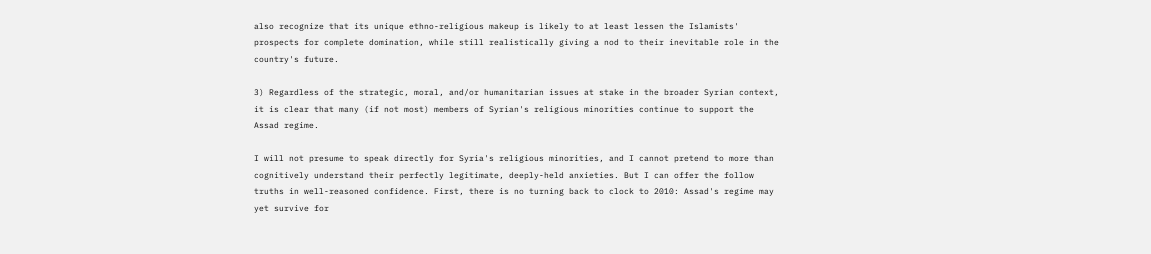also recognize that its unique ethno-religious makeup is likely to at least lessen the Islamists' prospects for complete domination, while still realistically giving a nod to their inevitable role in the country's future.

3) Regardless of the strategic, moral, and/or humanitarian issues at stake in the broader Syrian context, it is clear that many (if not most) members of Syrian's religious minorities continue to support the Assad regime.

I will not presume to speak directly for Syria's religious minorities, and I cannot pretend to more than cognitively understand their perfectly legitimate, deeply-held anxieties. But I can offer the follow truths in well-reasoned confidence. First, there is no turning back to clock to 2010: Assad's regime may yet survive for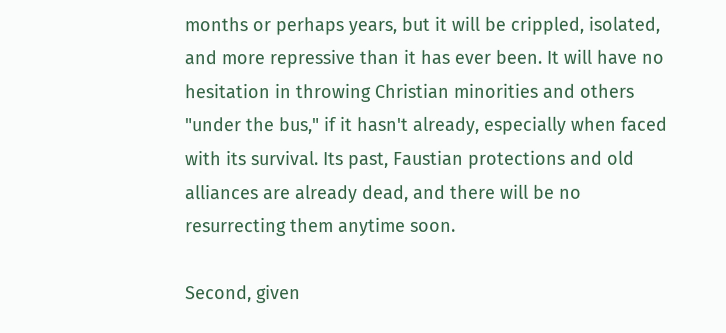months or perhaps years, but it will be crippled, isolated, and more repressive than it has ever been. It will have no hesitation in throwing Christian minorities and others "under the bus," if it hasn't already, especially when faced with its survival. Its past, Faustian protections and old alliances are already dead, and there will be no resurrecting them anytime soon.

Second, given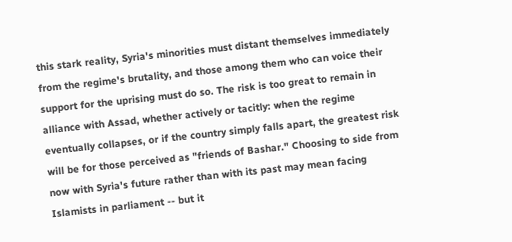this stark reality, Syria's minorities must distant themselves immediately from the regime's brutality, and those among them who can voice their support for the uprising must do so. The risk is too great to remain in alliance with Assad, whether actively or tacitly: when the regime eventually collapses, or if the country simply falls apart, the greatest risk will be for those perceived as "friends of Bashar." Choosing to side from now with Syria's future rather than with its past may mean facing Islamists in parliament -- but it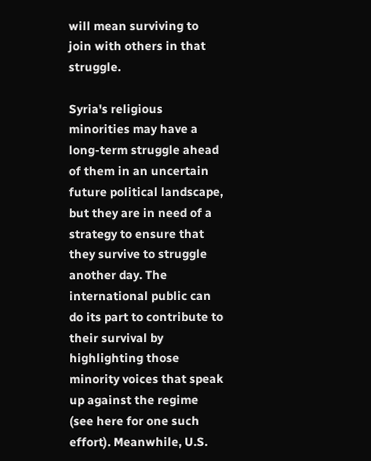will mean surviving to join with others in that struggle.

Syria's religious minorities may have a long-term struggle ahead of them in an uncertain future political landscape, but they are in need of a strategy to ensure that they survive to struggle another day. The international public can do its part to contribute to their survival by highlighting those minority voices that speak up against the regime (see here for one such effort). Meanwhile, U.S.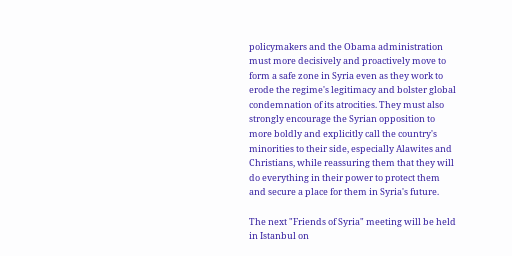policymakers and the Obama administration must more decisively and proactively move to form a safe zone in Syria even as they work to erode the regime's legitimacy and bolster global condemnation of its atrocities. They must also strongly encourage the Syrian opposition to more boldly and explicitly call the country's minorities to their side, especially Alawites and Christians, while reassuring them that they will do everything in their power to protect them and secure a place for them in Syria's future.

The next "Friends of Syria" meeting will be held in Istanbul on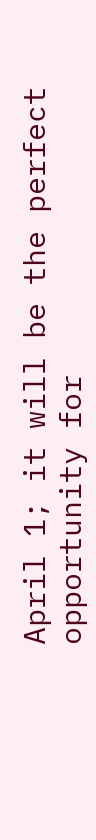April 1; it will be the perfect opportunity for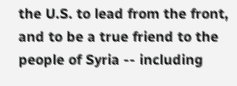the U.S. to lead from the front, and to be a true friend to the people of Syria -- including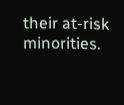their at-risk minorities.